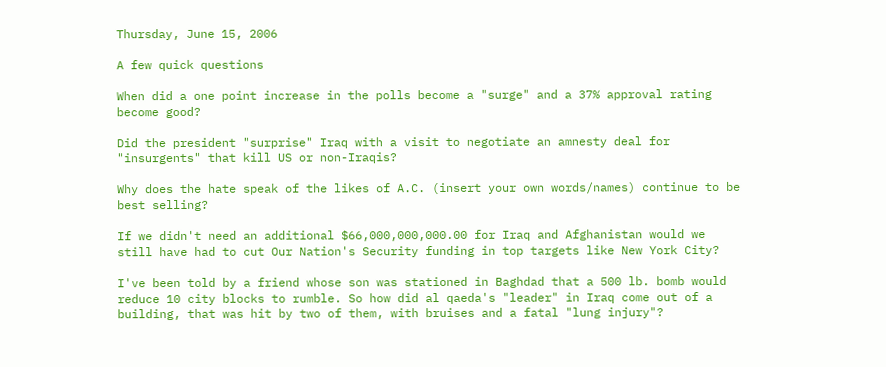Thursday, June 15, 2006

A few quick questions

When did a one point increase in the polls become a "surge" and a 37% approval rating become good?

Did the president "surprise" Iraq with a visit to negotiate an amnesty deal for "insurgents" that kill US or non-Iraqis?

Why does the hate speak of the likes of A.C. (insert your own words/names) continue to be best selling?

If we didn't need an additional $66,000,000,000.00 for Iraq and Afghanistan would we still have had to cut Our Nation's Security funding in top targets like New York City?

I've been told by a friend whose son was stationed in Baghdad that a 500 lb. bomb would reduce 10 city blocks to rumble. So how did al qaeda's "leader" in Iraq come out of a building, that was hit by two of them, with bruises and a fatal "lung injury"?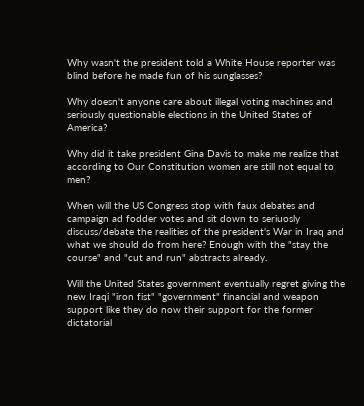Why wasn't the president told a White House reporter was blind before he made fun of his sunglasses?

Why doesn't anyone care about illegal voting machines and seriously questionable elections in the United States of America?

Why did it take president Gina Davis to make me realize that according to Our Constitution women are still not equal to men?

When will the US Congress stop with faux debates and campaign ad fodder votes and sit down to seriuosly discuss/debate the realities of the president's War in Iraq and what we should do from here? Enough with the "stay the course" and "cut and run" abstracts already.

Will the United States government eventually regret giving the new Iraqi "iron fist" "government" financial and weapon support like they do now their support for the former dictatorial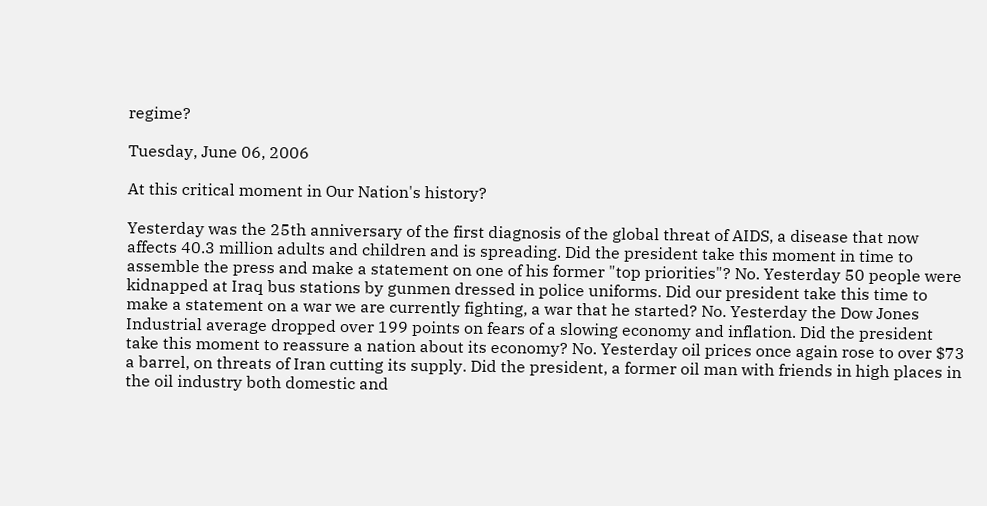regime?

Tuesday, June 06, 2006

At this critical moment in Our Nation's history?

Yesterday was the 25th anniversary of the first diagnosis of the global threat of AIDS, a disease that now affects 40.3 million adults and children and is spreading. Did the president take this moment in time to assemble the press and make a statement on one of his former "top priorities"? No. Yesterday 50 people were kidnapped at Iraq bus stations by gunmen dressed in police uniforms. Did our president take this time to make a statement on a war we are currently fighting, a war that he started? No. Yesterday the Dow Jones Industrial average dropped over 199 points on fears of a slowing economy and inflation. Did the president take this moment to reassure a nation about its economy? No. Yesterday oil prices once again rose to over $73 a barrel, on threats of Iran cutting its supply. Did the president, a former oil man with friends in high places in the oil industry both domestic and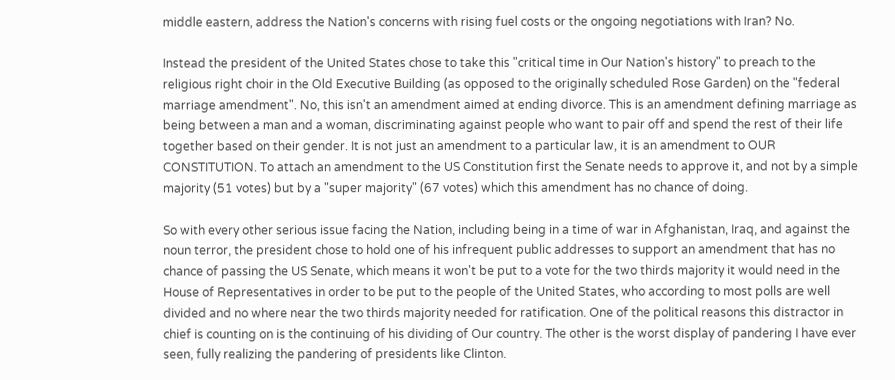middle eastern, address the Nation's concerns with rising fuel costs or the ongoing negotiations with Iran? No.

Instead the president of the United States chose to take this "critical time in Our Nation's history" to preach to the religious right choir in the Old Executive Building (as opposed to the originally scheduled Rose Garden) on the "federal marriage amendment". No, this isn't an amendment aimed at ending divorce. This is an amendment defining marriage as being between a man and a woman, discriminating against people who want to pair off and spend the rest of their life together based on their gender. It is not just an amendment to a particular law, it is an amendment to OUR CONSTITUTION. To attach an amendment to the US Constitution first the Senate needs to approve it, and not by a simple majority (51 votes) but by a "super majority" (67 votes) which this amendment has no chance of doing.

So with every other serious issue facing the Nation, including being in a time of war in Afghanistan, Iraq, and against the noun terror, the president chose to hold one of his infrequent public addresses to support an amendment that has no chance of passing the US Senate, which means it won't be put to a vote for the two thirds majority it would need in the House of Representatives in order to be put to the people of the United States, who according to most polls are well divided and no where near the two thirds majority needed for ratification. One of the political reasons this distractor in chief is counting on is the continuing of his dividing of Our country. The other is the worst display of pandering I have ever seen, fully realizing the pandering of presidents like Clinton.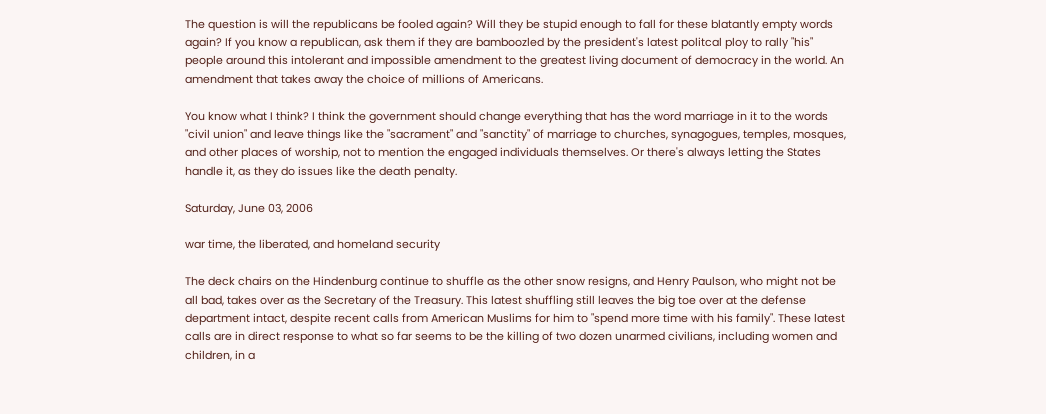The question is will the republicans be fooled again? Will they be stupid enough to fall for these blatantly empty words again? If you know a republican, ask them if they are bamboozled by the president's latest politcal ploy to rally "his" people around this intolerant and impossible amendment to the greatest living document of democracy in the world. An amendment that takes away the choice of millions of Americans.

You know what I think? I think the government should change everything that has the word marriage in it to the words "civil union" and leave things like the "sacrament" and "sanctity" of marriage to churches, synagogues, temples, mosques, and other places of worship, not to mention the engaged individuals themselves. Or there's always letting the States handle it, as they do issues like the death penalty.

Saturday, June 03, 2006

war time, the liberated, and homeland security

The deck chairs on the Hindenburg continue to shuffle as the other snow resigns, and Henry Paulson, who might not be all bad, takes over as the Secretary of the Treasury. This latest shuffling still leaves the big toe over at the defense department intact, despite recent calls from American Muslims for him to "spend more time with his family". These latest calls are in direct response to what so far seems to be the killing of two dozen unarmed civilians, including women and children, in a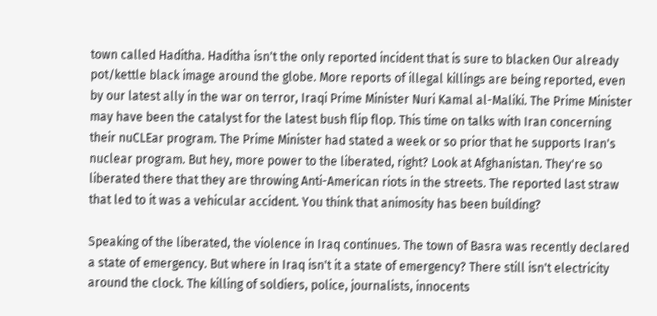town called Haditha. Haditha isn't the only reported incident that is sure to blacken Our already pot/kettle black image around the globe. More reports of illegal killings are being reported, even by our latest ally in the war on terror, Iraqi Prime Minister Nuri Kamal al-Maliki. The Prime Minister may have been the catalyst for the latest bush flip flop. This time on talks with Iran concerning their nuCLEar program. The Prime Minister had stated a week or so prior that he supports Iran's nuclear program. But hey, more power to the liberated, right? Look at Afghanistan. They're so liberated there that they are throwing Anti-American riots in the streets. The reported last straw that led to it was a vehicular accident. You think that animosity has been building?

Speaking of the liberated, the violence in Iraq continues. The town of Basra was recently declared a state of emergency. But where in Iraq isn't it a state of emergency? There still isn't electricity around the clock. The killing of soldiers, police, journalists, innocents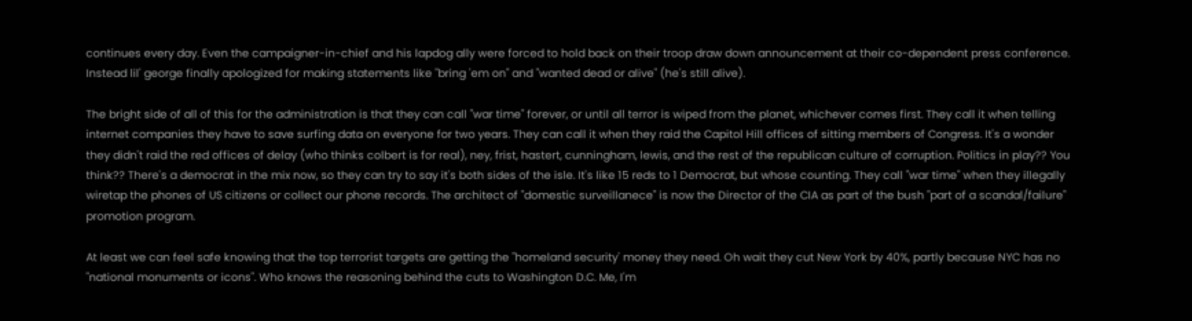continues every day. Even the campaigner-in-chief and his lapdog ally were forced to hold back on their troop draw down announcement at their co-dependent press conference. Instead lil' george finally apologized for making statements like "bring 'em on" and "wanted dead or alive" (he's still alive).

The bright side of all of this for the administration is that they can call "war time" forever, or until all terror is wiped from the planet, whichever comes first. They call it when telling internet companies they have to save surfing data on everyone for two years. They can call it when they raid the Capitol Hill offices of sitting members of Congress. It's a wonder they didn't raid the red offices of delay (who thinks colbert is for real), ney, frist, hastert, cunningham, lewis, and the rest of the republican culture of corruption. Politics in play?? You think?? There's a democrat in the mix now, so they can try to say it's both sides of the isle. It's like 15 reds to 1 Democrat, but whose counting. They call "war time" when they illegally wiretap the phones of US citizens or collect our phone records. The architect of "domestic surveillanece" is now the Director of the CIA as part of the bush "part of a scandal/failure" promotion program.

At least we can feel safe knowing that the top terrorist targets are getting the "homeland security' money they need. Oh wait they cut New York by 40%, partly because NYC has no "national monuments or icons". Who knows the reasoning behind the cuts to Washington D.C. Me, I'm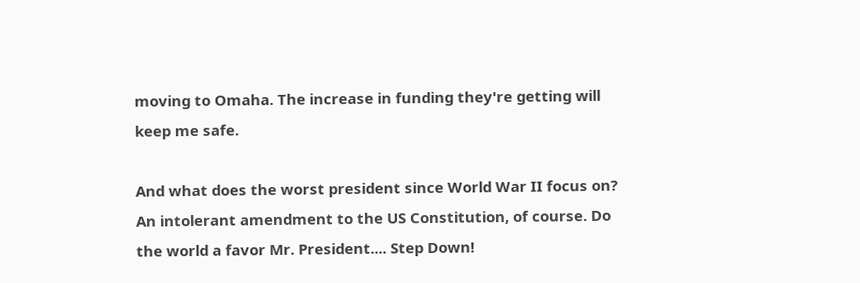moving to Omaha. The increase in funding they're getting will keep me safe.

And what does the worst president since World War II focus on? An intolerant amendment to the US Constitution, of course. Do the world a favor Mr. President.... Step Down!